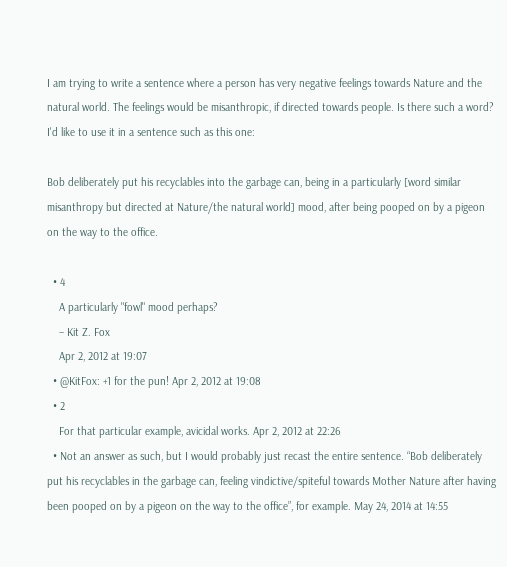I am trying to write a sentence where a person has very negative feelings towards Nature and the natural world. The feelings would be misanthropic, if directed towards people. Is there such a word? I'd like to use it in a sentence such as this one:

Bob deliberately put his recyclables into the garbage can, being in a particularly [word similar misanthropy but directed at Nature/the natural world] mood, after being pooped on by a pigeon on the way to the office.

  • 4
    A particularly "fowl" mood perhaps?
    – Kit Z. Fox
    Apr 2, 2012 at 19:07
  • @KitFox: +1 for the pun! Apr 2, 2012 at 19:08
  • 2
    For that particular example, avicidal works. Apr 2, 2012 at 22:26
  • Not an answer as such, but I would probably just recast the entire sentence. “Bob deliberately put his recyclables in the garbage can, feeling vindictive/spiteful towards Mother Nature after having been pooped on by a pigeon on the way to the office”, for example. May 24, 2014 at 14:55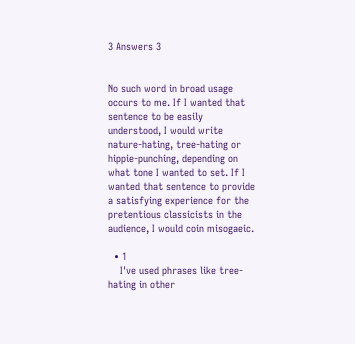3 Answers 3


No such word in broad usage occurs to me. If I wanted that sentence to be easily understood, I would write nature-hating, tree-hating or hippie-punching, depending on what tone I wanted to set. If I wanted that sentence to provide a satisfying experience for the pretentious classicists in the audience, I would coin misogaeic.

  • 1
    I've used phrases like tree-hating in other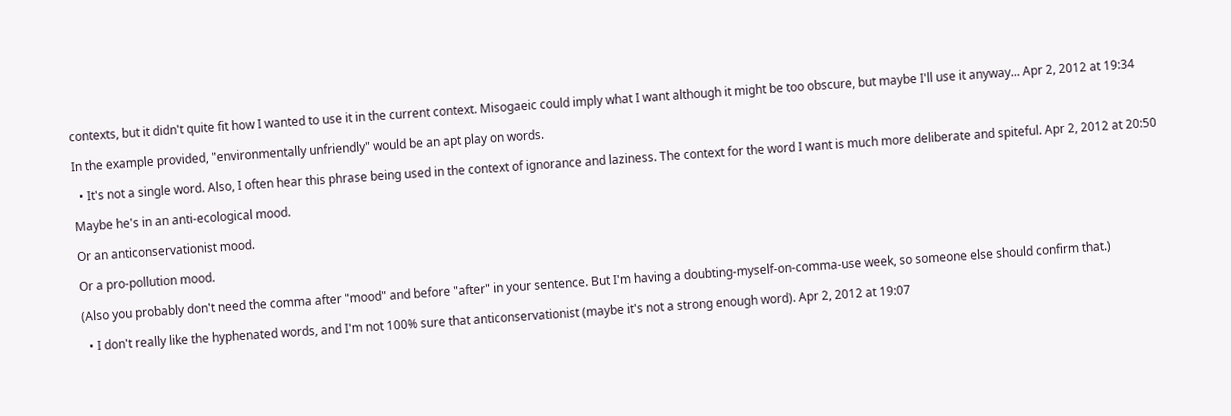contexts, but it didn't quite fit how I wanted to use it in the current context. Misogaeic could imply what I want although it might be too obscure, but maybe I'll use it anyway... Apr 2, 2012 at 19:34

In the example provided, "environmentally unfriendly" would be an apt play on words.

  • It's not a single word. Also, I often hear this phrase being used in the context of ignorance and laziness. The context for the word I want is much more deliberate and spiteful. Apr 2, 2012 at 20:50

Maybe he's in an anti-ecological mood.

Or an anticonservationist mood.

Or a pro-pollution mood.

(Also you probably don't need the comma after "mood" and before "after" in your sentence. But I'm having a doubting-myself-on-comma-use week, so someone else should confirm that.)

  • I don't really like the hyphenated words, and I'm not 100% sure that anticonservationist (maybe it's not a strong enough word). Apr 2, 2012 at 19:07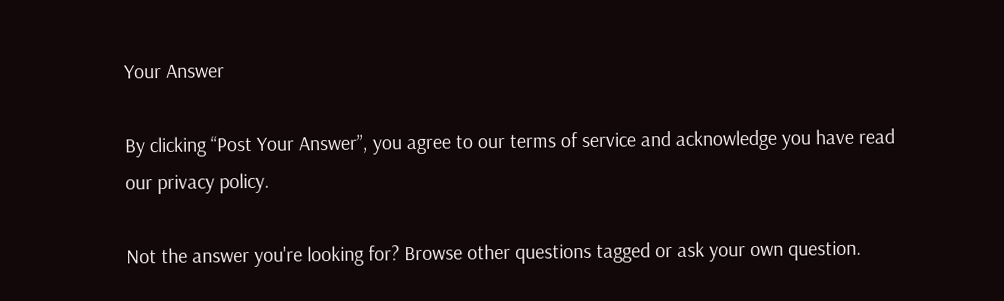Your Answer

By clicking “Post Your Answer”, you agree to our terms of service and acknowledge you have read our privacy policy.

Not the answer you're looking for? Browse other questions tagged or ask your own question.